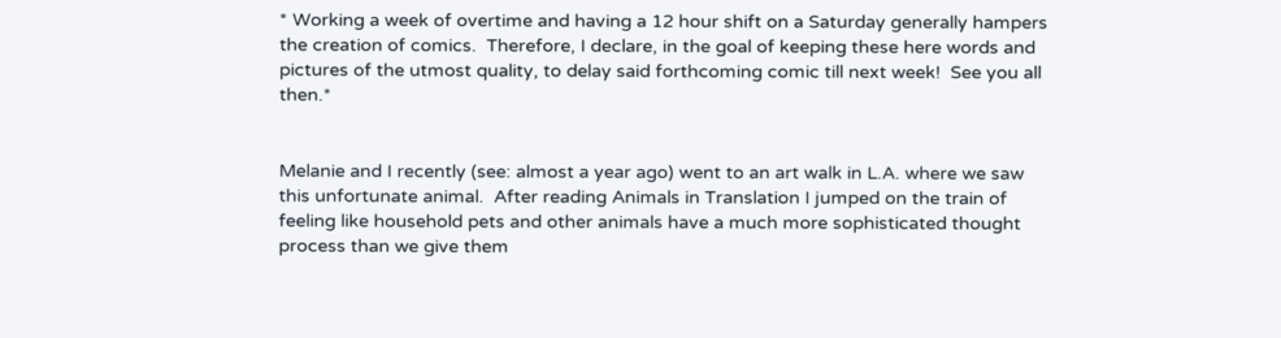* Working a week of overtime and having a 12 hour shift on a Saturday generally hampers the creation of comics.  Therefore, I declare, in the goal of keeping these here words and pictures of the utmost quality, to delay said forthcoming comic till next week!  See you all then.*


Melanie and I recently (see: almost a year ago) went to an art walk in L.A. where we saw this unfortunate animal.  After reading Animals in Translation I jumped on the train of feeling like household pets and other animals have a much more sophisticated thought process than we give them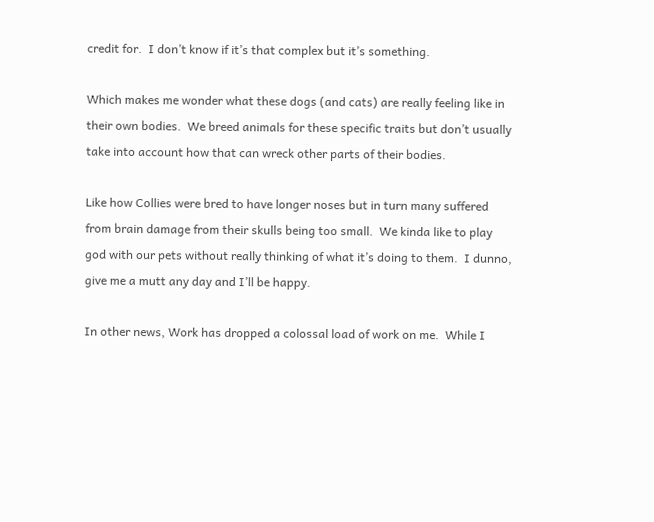credit for.  I don’t know if it’s that complex but it’s something.

Which makes me wonder what these dogs (and cats) are really feeling like in their own bodies.  We breed animals for these specific traits but don’t usually take into account how that can wreck other parts of their bodies.

Like how Collies were bred to have longer noses but in turn many suffered from brain damage from their skulls being too small.  We kinda like to play god with our pets without really thinking of what it’s doing to them.  I dunno, give me a mutt any day and I’ll be happy.

In other news, Work has dropped a colossal load of work on me.  While I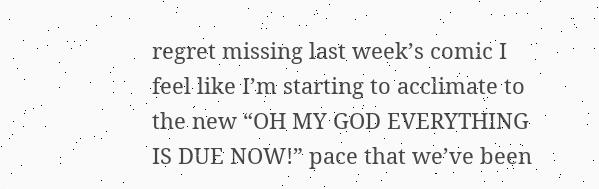regret missing last week’s comic I feel like I’m starting to acclimate to the new “OH MY GOD EVERYTHING IS DUE NOW!” pace that we’ve been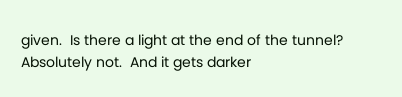given.  Is there a light at the end of the tunnel?  Absolutely not.  And it gets darker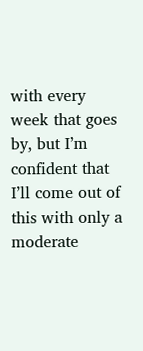with every week that goes by, but I’m confident that I’ll come out of this with only a moderate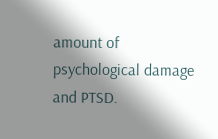amount of psychological damage and PTSD.